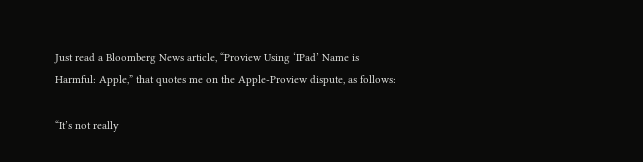Just read a Bloomberg News article, “Proview Using ‘IPad’ Name is Harmful: Apple,” that quotes me on the Apple-Proview dispute, as follows:

“It’s not really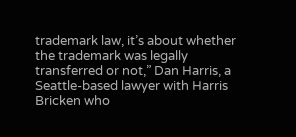trademark law, it’s about whether the trademark was legally transferred or not,” Dan Harris, a Seattle-based lawyer with Harris Bricken who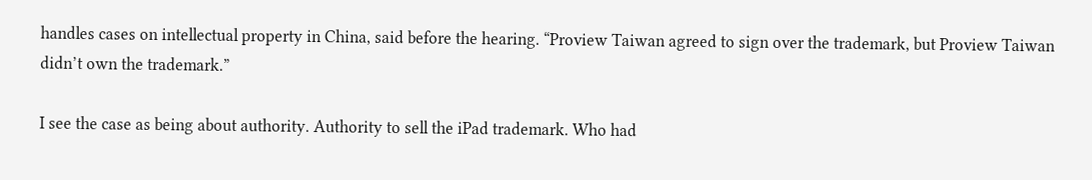handles cases on intellectual property in China, said before the hearing. “Proview Taiwan agreed to sign over the trademark, but Proview Taiwan didn’t own the trademark.”

I see the case as being about authority. Authority to sell the iPad trademark. Who had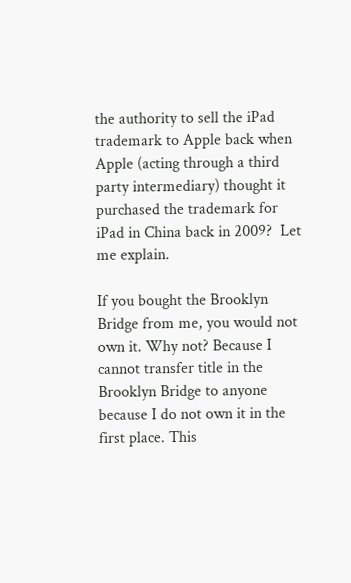the authority to sell the iPad trademark to Apple back when Apple (acting through a third party intermediary) thought it purchased the trademark for iPad in China back in 2009?  Let me explain.

If you bought the Brooklyn Bridge from me, you would not own it. Why not? Because I cannot transfer title in the Brooklyn Bridge to anyone because I do not own it in the first place. This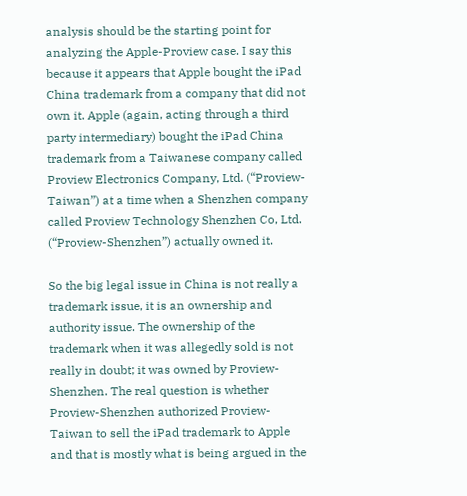analysis should be the starting point for analyzing the Apple-Proview case. I say this because it appears that Apple bought the iPad China trademark from a company that did not own it. Apple (again, acting through a third party intermediary) bought the iPad China trademark from a Taiwanese company called Proview Electronics Company, Ltd. (“Proview-Taiwan”) at a time when a Shenzhen company called Proview Technology Shenzhen Co, Ltd. (“Proview-Shenzhen”) actually owned it.

So the big legal issue in China is not really a trademark issue, it is an ownership and authority issue. The ownership of the trademark when it was allegedly sold is not really in doubt; it was owned by Proview-Shenzhen. The real question is whether Proview-Shenzhen authorized Proview-Taiwan to sell the iPad trademark to Apple and that is mostly what is being argued in the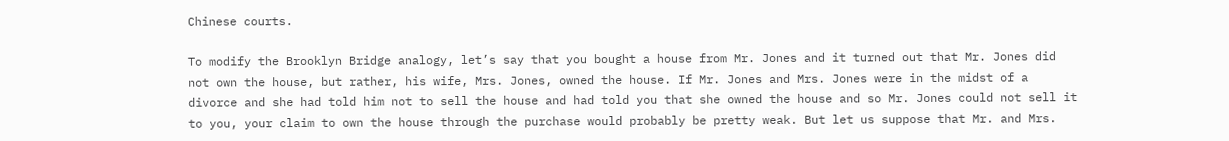Chinese courts.

To modify the Brooklyn Bridge analogy, let’s say that you bought a house from Mr. Jones and it turned out that Mr. Jones did not own the house, but rather, his wife, Mrs. Jones, owned the house. If Mr. Jones and Mrs. Jones were in the midst of a divorce and she had told him not to sell the house and had told you that she owned the house and so Mr. Jones could not sell it to you, your claim to own the house through the purchase would probably be pretty weak. But let us suppose that Mr. and Mrs.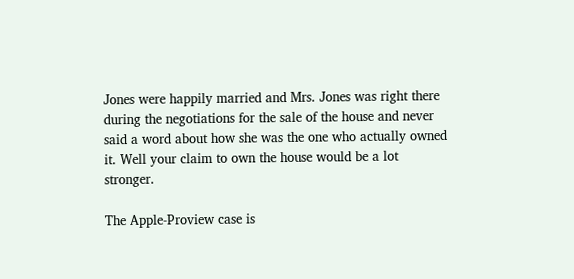Jones were happily married and Mrs. Jones was right there during the negotiations for the sale of the house and never said a word about how she was the one who actually owned it. Well your claim to own the house would be a lot stronger.

The Apple-Proview case is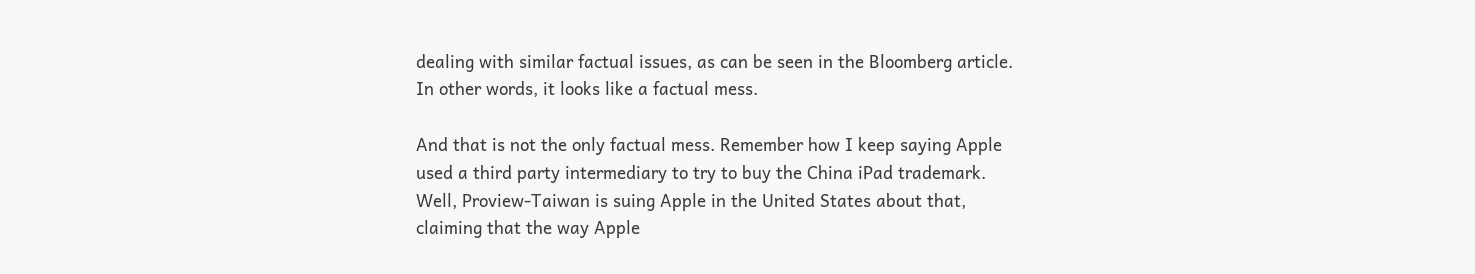dealing with similar factual issues, as can be seen in the Bloomberg article. In other words, it looks like a factual mess.

And that is not the only factual mess. Remember how I keep saying Apple used a third party intermediary to try to buy the China iPad trademark. Well, Proview-Taiwan is suing Apple in the United States about that, claiming that the way Apple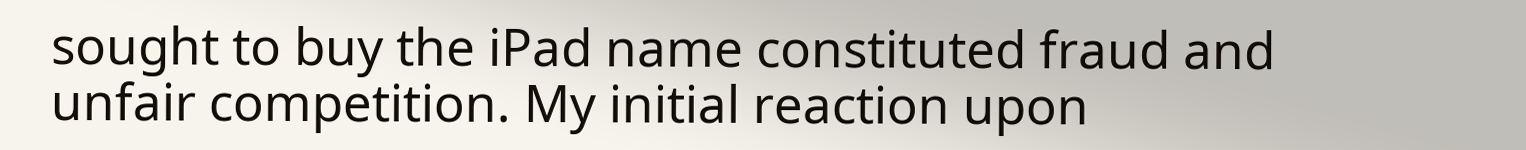sought to buy the iPad name constituted fraud and unfair competition. My initial reaction upon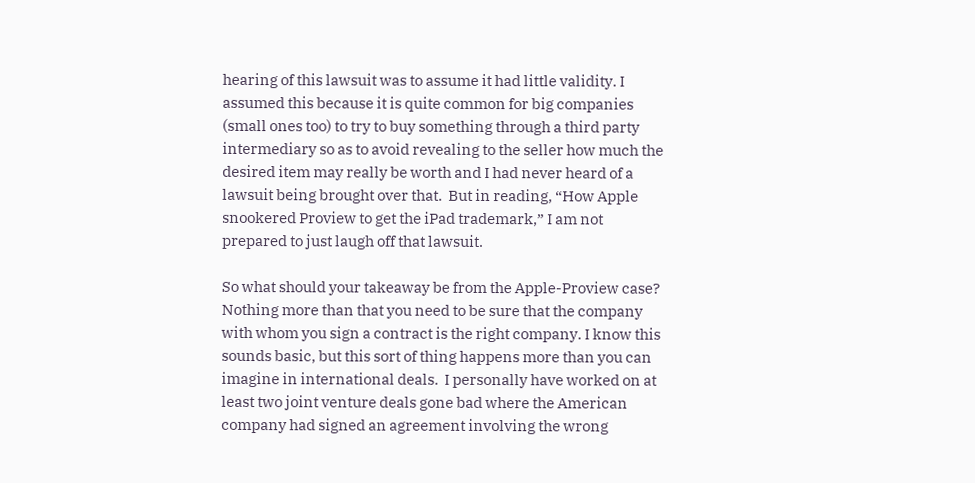hearing of this lawsuit was to assume it had little validity. I assumed this because it is quite common for big companies (small ones too) to try to buy something through a third party intermediary so as to avoid revealing to the seller how much the desired item may really be worth and I had never heard of a lawsuit being brought over that.  But in reading, “How Apple snookered Proview to get the iPad trademark,” I am not prepared to just laugh off that lawsuit.

So what should your takeaway be from the Apple-Proview case? Nothing more than that you need to be sure that the company with whom you sign a contract is the right company. I know this sounds basic, but this sort of thing happens more than you can imagine in international deals.  I personally have worked on at least two joint venture deals gone bad where the American company had signed an agreement involving the wrong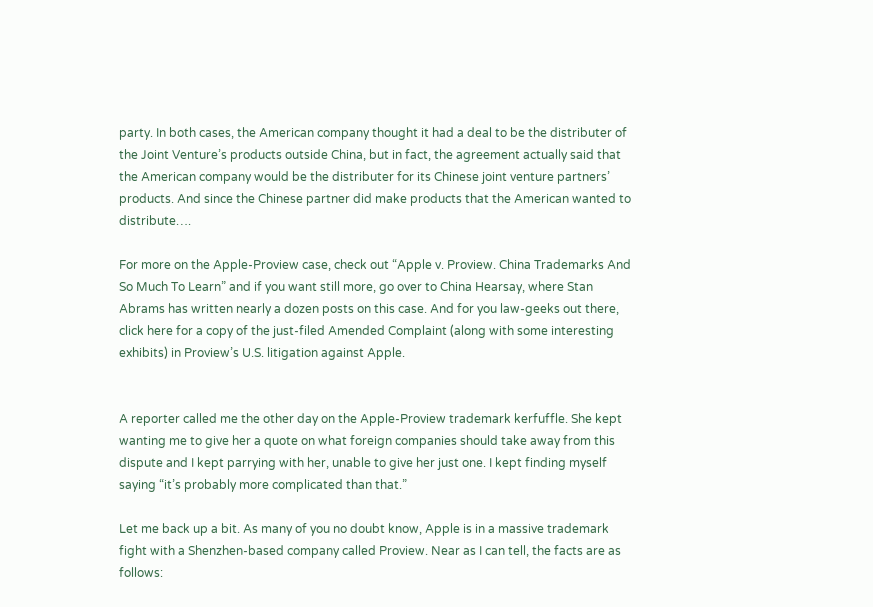party. In both cases, the American company thought it had a deal to be the distributer of the Joint Venture’s products outside China, but in fact, the agreement actually said that the American company would be the distributer for its Chinese joint venture partners’ products. And since the Chinese partner did make products that the American wanted to distribute….

For more on the Apple-Proview case, check out “Apple v. Proview. China Trademarks And So Much To Learn” and if you want still more, go over to China Hearsay, where Stan Abrams has written nearly a dozen posts on this case. And for you law-geeks out there, click here for a copy of the just-filed Amended Complaint (along with some interesting exhibits) in Proview’s U.S. litigation against Apple.


A reporter called me the other day on the Apple-Proview trademark kerfuffle. She kept wanting me to give her a quote on what foreign companies should take away from this dispute and I kept parrying with her, unable to give her just one. I kept finding myself saying “it’s probably more complicated than that.”

Let me back up a bit. As many of you no doubt know, Apple is in a massive trademark fight with a Shenzhen-based company called Proview. Near as I can tell, the facts are as follows: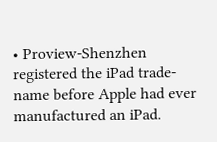• Proview-Shenzhen registered the iPad trade-name before Apple had ever manufactured an iPad.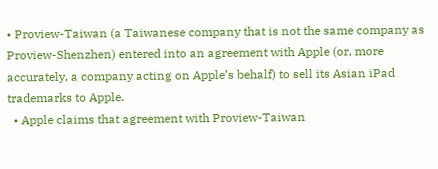• Proview-Taiwan (a Taiwanese company that is not the same company as Proview-Shenzhen) entered into an agreement with Apple (or, more accurately, a company acting on Apple’s behalf) to sell its Asian iPad trademarks to Apple.
  • Apple claims that agreement with Proview-Taiwan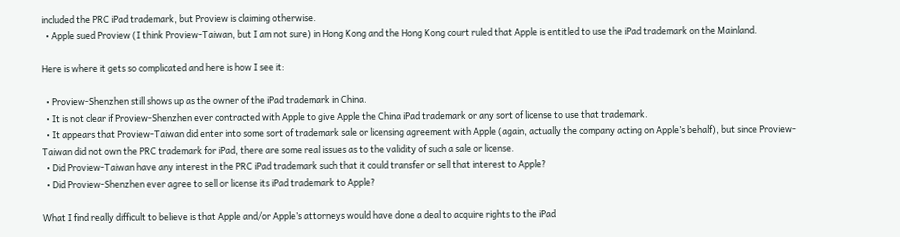included the PRC iPad trademark, but Proview is claiming otherwise.
  • Apple sued Proview (I think Proview-Taiwan, but I am not sure) in Hong Kong and the Hong Kong court ruled that Apple is entitled to use the iPad trademark on the Mainland.

Here is where it gets so complicated and here is how I see it:

  • Proview-Shenzhen still shows up as the owner of the iPad trademark in China.
  • It is not clear if Proview-Shenzhen ever contracted with Apple to give Apple the China iPad trademark or any sort of license to use that trademark.
  • It appears that Proview-Taiwan did enter into some sort of trademark sale or licensing agreement with Apple (again, actually the company acting on Apple’s behalf), but since Proview-Taiwan did not own the PRC trademark for iPad, there are some real issues as to the validity of such a sale or license.
  • Did Proview-Taiwan have any interest in the PRC iPad trademark such that it could transfer or sell that interest to Apple?
  • Did Proview-Shenzhen ever agree to sell or license its iPad trademark to Apple?

What I find really difficult to believe is that Apple and/or Apple’s attorneys would have done a deal to acquire rights to the iPad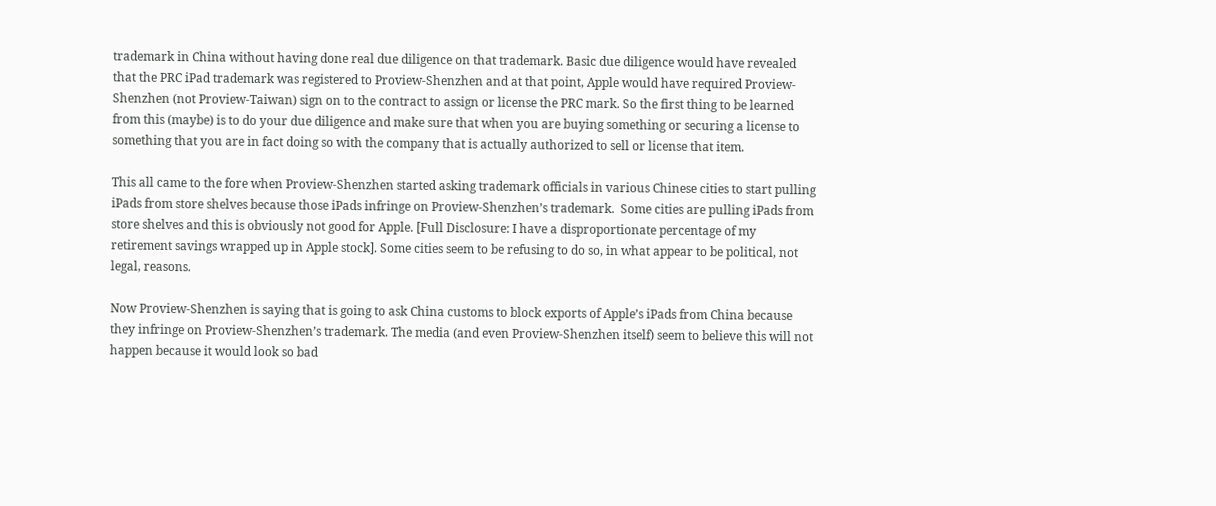trademark in China without having done real due diligence on that trademark. Basic due diligence would have revealed that the PRC iPad trademark was registered to Proview-Shenzhen and at that point, Apple would have required Proview-Shenzhen (not Proview-Taiwan) sign on to the contract to assign or license the PRC mark. So the first thing to be learned from this (maybe) is to do your due diligence and make sure that when you are buying something or securing a license to something that you are in fact doing so with the company that is actually authorized to sell or license that item.

This all came to the fore when Proview-Shenzhen started asking trademark officials in various Chinese cities to start pulling iPads from store shelves because those iPads infringe on Proview-Shenzhen’s trademark.  Some cities are pulling iPads from store shelves and this is obviously not good for Apple. [Full Disclosure: I have a disproportionate percentage of my retirement savings wrapped up in Apple stock]. Some cities seem to be refusing to do so, in what appear to be political, not legal, reasons.

Now Proview-Shenzhen is saying that is going to ask China customs to block exports of Apple’s iPads from China because they infringe on Proview-Shenzhen’s trademark. The media (and even Proview-Shenzhen itself) seem to believe this will not happen because it would look so bad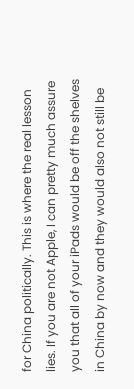for China politically. This is where the real lesson lies. If you are not Apple, I can pretty much assure you that all of your iPads would be off the shelves in China by now and they would also not still be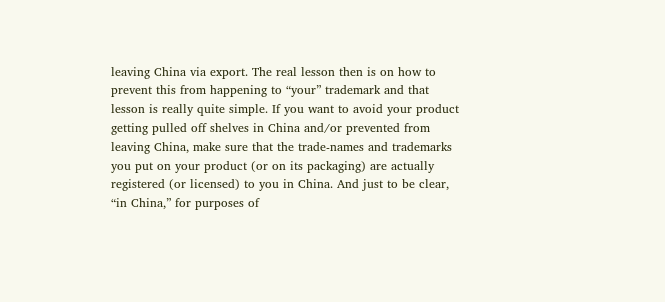leaving China via export. The real lesson then is on how to prevent this from happening to “your” trademark and that lesson is really quite simple. If you want to avoid your product getting pulled off shelves in China and/or prevented from leaving China, make sure that the trade-names and trademarks you put on your product (or on its packaging) are actually registered (or licensed) to you in China. And just to be clear, “in China,” for purposes of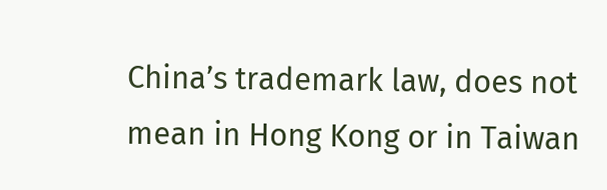China’s trademark law, does not mean in Hong Kong or in Taiwan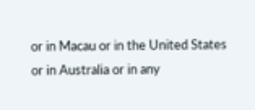or in Macau or in the United States or in Australia or in any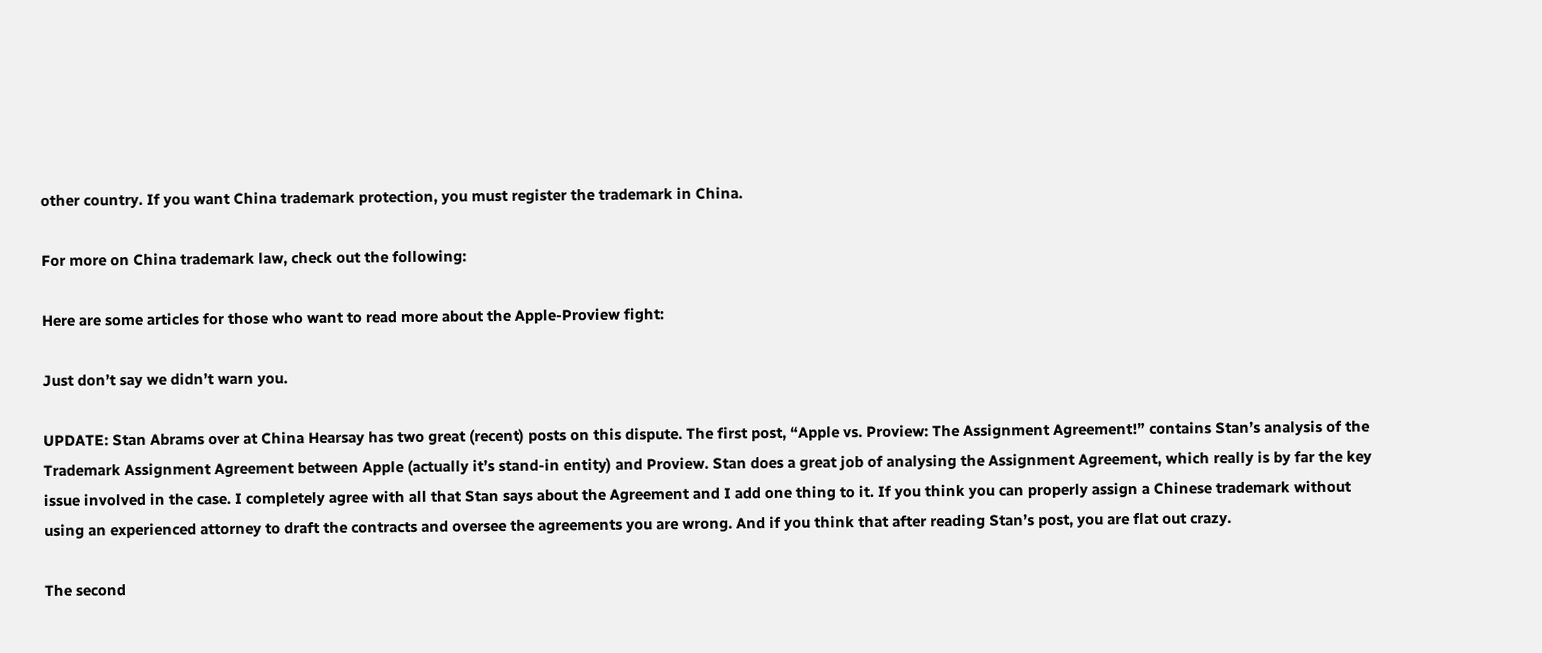other country. If you want China trademark protection, you must register the trademark in China.

For more on China trademark law, check out the following:

Here are some articles for those who want to read more about the Apple-Proview fight:

Just don’t say we didn’t warn you.

UPDATE: Stan Abrams over at China Hearsay has two great (recent) posts on this dispute. The first post, “Apple vs. Proview: The Assignment Agreement!” contains Stan’s analysis of the Trademark Assignment Agreement between Apple (actually it’s stand-in entity) and Proview. Stan does a great job of analysing the Assignment Agreement, which really is by far the key issue involved in the case. I completely agree with all that Stan says about the Agreement and I add one thing to it. If you think you can properly assign a Chinese trademark without using an experienced attorney to draft the contracts and oversee the agreements you are wrong. And if you think that after reading Stan’s post, you are flat out crazy.

The second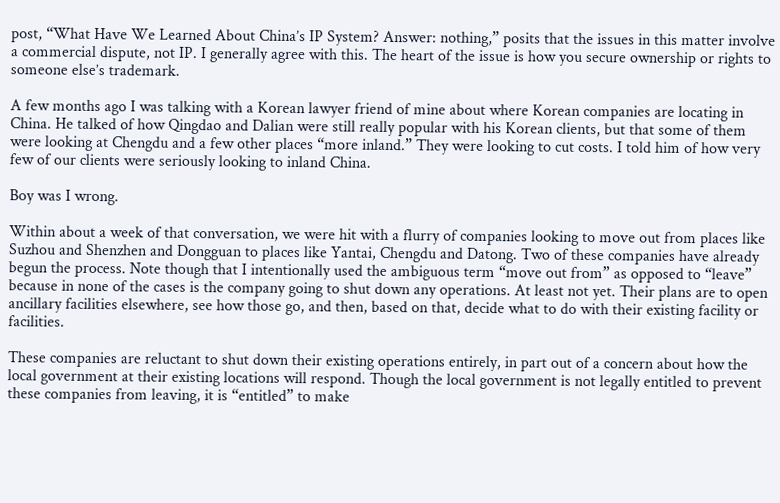post, “What Have We Learned About China’s IP System? Answer: nothing,” posits that the issues in this matter involve a commercial dispute, not IP. I generally agree with this. The heart of the issue is how you secure ownership or rights to someone else’s trademark.

A few months ago I was talking with a Korean lawyer friend of mine about where Korean companies are locating in China. He talked of how Qingdao and Dalian were still really popular with his Korean clients, but that some of them were looking at Chengdu and a few other places “more inland.” They were looking to cut costs. I told him of how very few of our clients were seriously looking to inland China.

Boy was I wrong.

Within about a week of that conversation, we were hit with a flurry of companies looking to move out from places like Suzhou and Shenzhen and Dongguan to places like Yantai, Chengdu and Datong. Two of these companies have already begun the process. Note though that I intentionally used the ambiguous term “move out from” as opposed to “leave” because in none of the cases is the company going to shut down any operations. At least not yet. Their plans are to open ancillary facilities elsewhere, see how those go, and then, based on that, decide what to do with their existing facility or facilities.

These companies are reluctant to shut down their existing operations entirely, in part out of a concern about how the local government at their existing locations will respond. Though the local government is not legally entitled to prevent these companies from leaving, it is “entitled” to make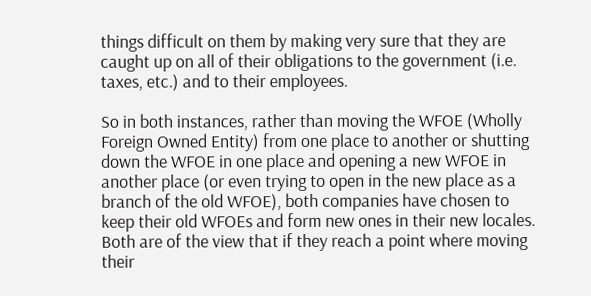things difficult on them by making very sure that they are caught up on all of their obligations to the government (i.e. taxes, etc.) and to their employees.

So in both instances, rather than moving the WFOE (Wholly Foreign Owned Entity) from one place to another or shutting down the WFOE in one place and opening a new WFOE in another place (or even trying to open in the new place as a branch of the old WFOE), both companies have chosen to keep their old WFOEs and form new ones in their new locales. Both are of the view that if they reach a point where moving their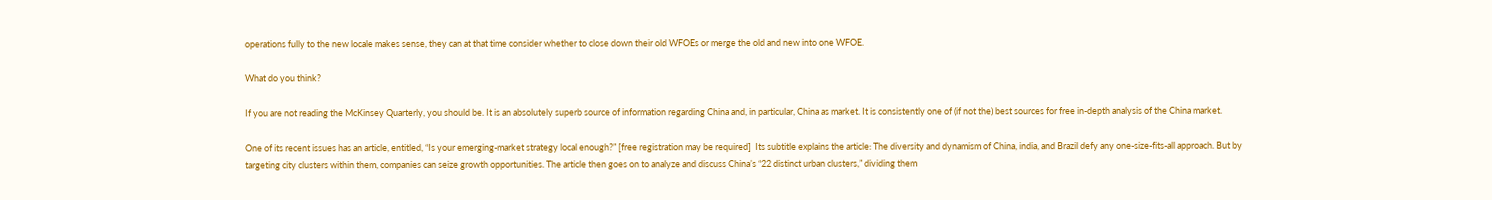operations fully to the new locale makes sense, they can at that time consider whether to close down their old WFOEs or merge the old and new into one WFOE.

What do you think?

If you are not reading the McKinsey Quarterly, you should be. It is an absolutely superb source of information regarding China and, in particular, China as market. It is consistently one of (if not the) best sources for free in-depth analysis of the China market.

One of its recent issues has an article, entitled, “Is your emerging-market strategy local enough?” [free registration may be required]  Its subtitle explains the article: The diversity and dynamism of China, india, and Brazil defy any one-size-fits-all approach. But by targeting city clusters within them, companies can seize growth opportunities. The article then goes on to analyze and discuss China’s “22 distinct urban clusters,” dividing them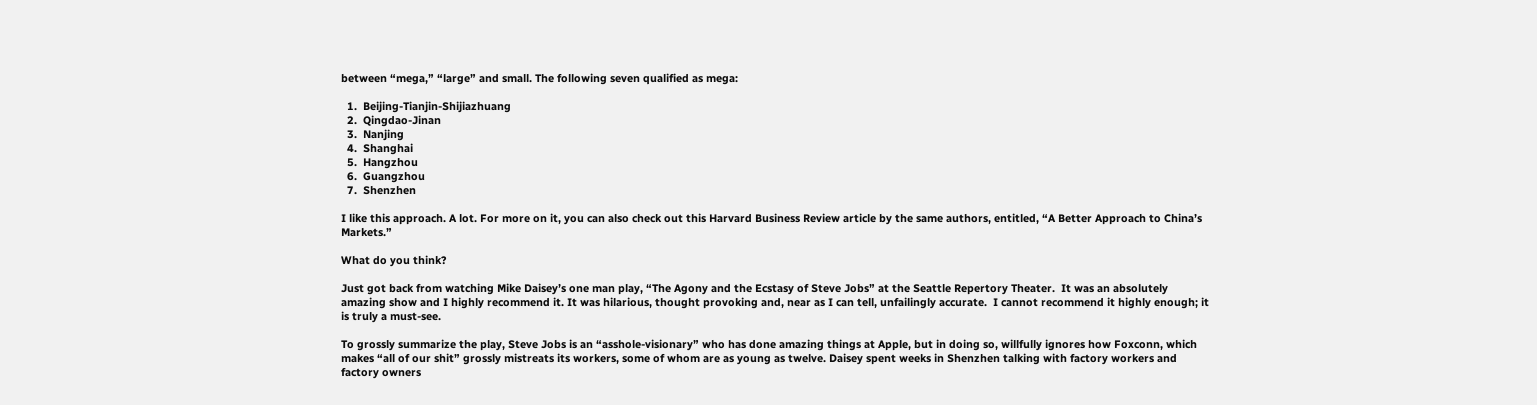between “mega,” “large” and small. The following seven qualified as mega:

  1.  Beijing-Tianjin-Shijiazhuang
  2.  Qingdao-Jinan
  3.  Nanjing
  4.  Shanghai
  5.  Hangzhou
  6.  Guangzhou
  7.  Shenzhen

I like this approach. A lot. For more on it, you can also check out this Harvard Business Review article by the same authors, entitled, “A Better Approach to China’s Markets.”

What do you think?

Just got back from watching Mike Daisey’s one man play, “The Agony and the Ecstasy of Steve Jobs” at the Seattle Repertory Theater.  It was an absolutely amazing show and I highly recommend it. It was hilarious, thought provoking and, near as I can tell, unfailingly accurate.  I cannot recommend it highly enough; it is truly a must-see.

To grossly summarize the play, Steve Jobs is an “asshole-visionary” who has done amazing things at Apple, but in doing so, willfully ignores how Foxconn, which makes “all of our shit” grossly mistreats its workers, some of whom are as young as twelve. Daisey spent weeks in Shenzhen talking with factory workers and factory owners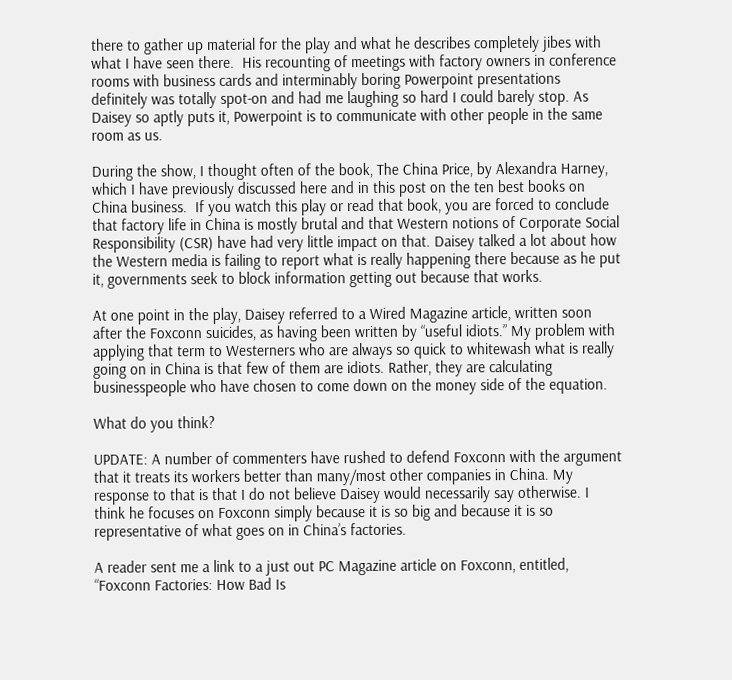there to gather up material for the play and what he describes completely jibes with what I have seen there.  His recounting of meetings with factory owners in conference rooms with business cards and interminably boring Powerpoint presentations definitely was totally spot-on and had me laughing so hard I could barely stop. As Daisey so aptly puts it, Powerpoint is to communicate with other people in the same room as us.

During the show, I thought often of the book, The China Price, by Alexandra Harney, which I have previously discussed here and in this post on the ten best books on China business.  If you watch this play or read that book, you are forced to conclude that factory life in China is mostly brutal and that Western notions of Corporate Social Responsibility (CSR) have had very little impact on that. Daisey talked a lot about how the Western media is failing to report what is really happening there because as he put it, governments seek to block information getting out because that works.

At one point in the play, Daisey referred to a Wired Magazine article, written soon after the Foxconn suicides, as having been written by “useful idiots.” My problem with applying that term to Westerners who are always so quick to whitewash what is really going on in China is that few of them are idiots. Rather, they are calculating businesspeople who have chosen to come down on the money side of the equation.

What do you think?

UPDATE: A number of commenters have rushed to defend Foxconn with the argument that it treats its workers better than many/most other companies in China. My response to that is that I do not believe Daisey would necessarily say otherwise. I think he focuses on Foxconn simply because it is so big and because it is so representative of what goes on in China’s factories.

A reader sent me a link to a just out PC Magazine article on Foxconn, entitled, “Foxconn Factories: How Bad Is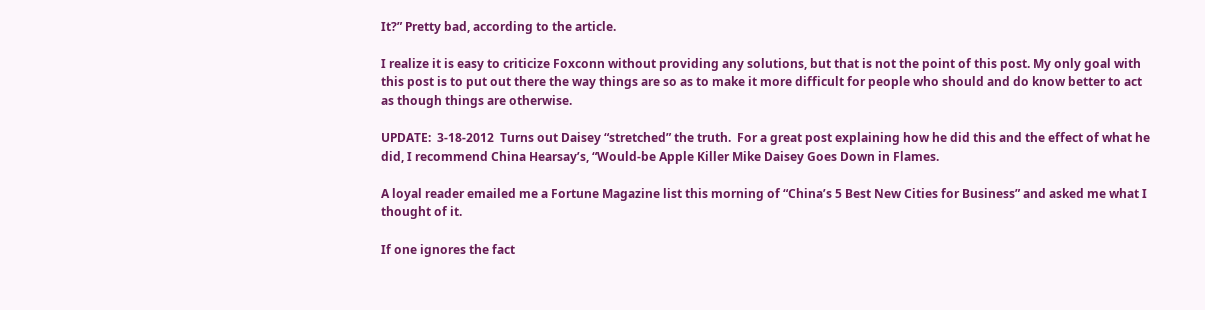It?” Pretty bad, according to the article.

I realize it is easy to criticize Foxconn without providing any solutions, but that is not the point of this post. My only goal with this post is to put out there the way things are so as to make it more difficult for people who should and do know better to act as though things are otherwise.

UPDATE:  3-18-2012  Turns out Daisey “stretched” the truth.  For a great post explaining how he did this and the effect of what he did, I recommend China Hearsay’s, “Would-be Apple Killer Mike Daisey Goes Down in Flames.

A loyal reader emailed me a Fortune Magazine list this morning of “China’s 5 Best New Cities for Business” and asked me what I thought of it.

If one ignores the fact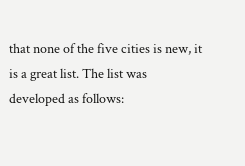that none of the five cities is new, it is a great list. The list was developed as follows: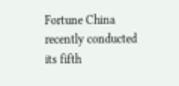Fortune China recently conducted its fifth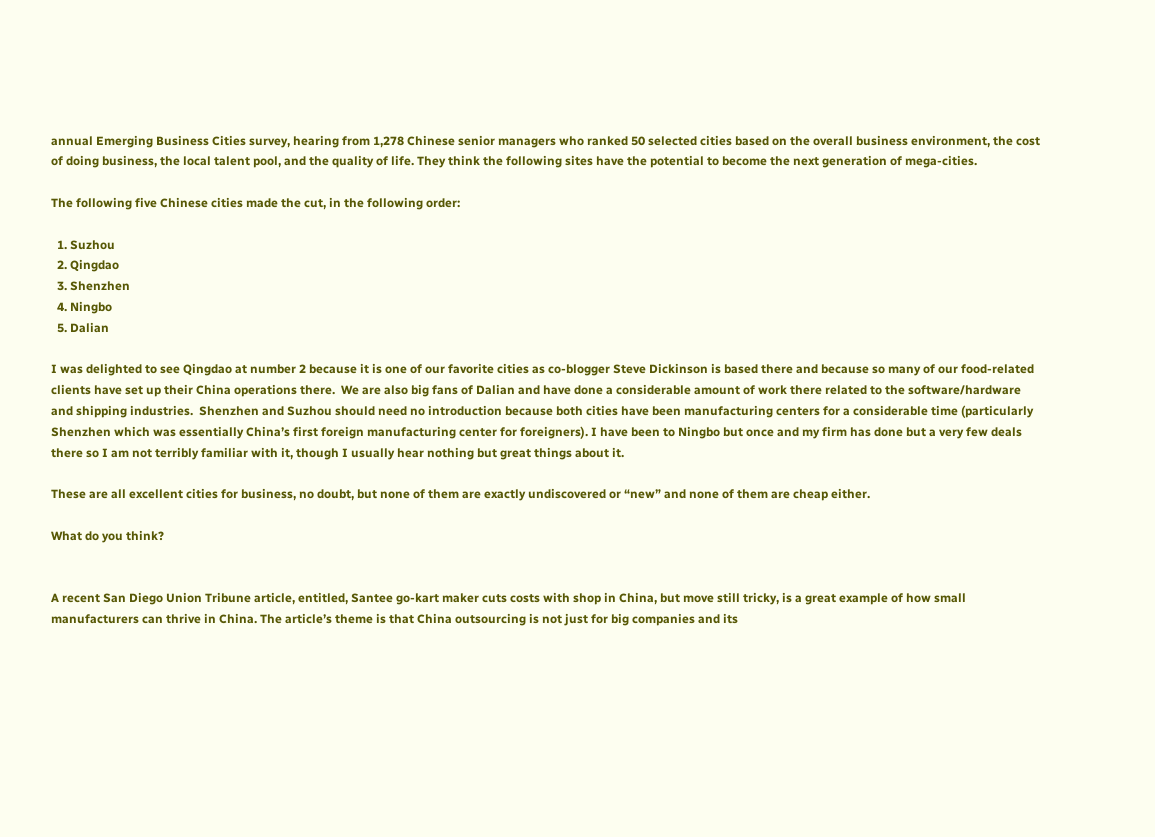annual Emerging Business Cities survey, hearing from 1,278 Chinese senior managers who ranked 50 selected cities based on the overall business environment, the cost of doing business, the local talent pool, and the quality of life. They think the following sites have the potential to become the next generation of mega-cities.

The following five Chinese cities made the cut, in the following order:

  1. Suzhou
  2. Qingdao
  3. Shenzhen
  4. Ningbo
  5. Dalian

I was delighted to see Qingdao at number 2 because it is one of our favorite cities as co-blogger Steve Dickinson is based there and because so many of our food-related clients have set up their China operations there.  We are also big fans of Dalian and have done a considerable amount of work there related to the software/hardware and shipping industries.  Shenzhen and Suzhou should need no introduction because both cities have been manufacturing centers for a considerable time (particularly Shenzhen which was essentially China’s first foreign manufacturing center for foreigners). I have been to Ningbo but once and my firm has done but a very few deals there so I am not terribly familiar with it, though I usually hear nothing but great things about it.

These are all excellent cities for business, no doubt, but none of them are exactly undiscovered or “new” and none of them are cheap either.

What do you think?


A recent San Diego Union Tribune article, entitled, Santee go-kart maker cuts costs with shop in China, but move still tricky, is a great example of how small manufacturers can thrive in China. The article’s theme is that China outsourcing is not just for big companies and its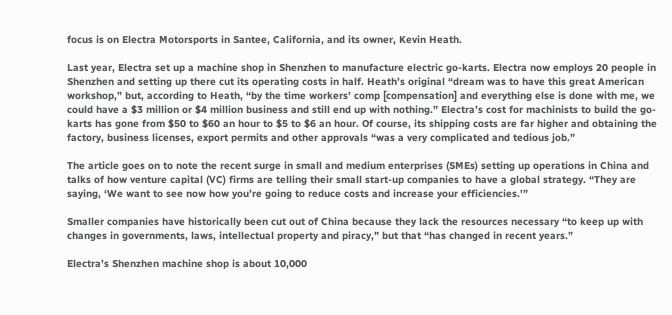focus is on Electra Motorsports in Santee, California, and its owner, Kevin Heath.

Last year, Electra set up a machine shop in Shenzhen to manufacture electric go-karts. Electra now employs 20 people in Shenzhen and setting up there cut its operating costs in half. Heath’s original “dream was to have this great American workshop,” but, according to Heath, “by the time workers’ comp [compensation] and everything else is done with me, we could have a $3 million or $4 million business and still end up with nothing.” Electra’s cost for machinists to build the go-karts has gone from $50 to $60 an hour to $5 to $6 an hour. Of course, its shipping costs are far higher and obtaining the factory, business licenses, export permits and other approvals “was a very complicated and tedious job.”

The article goes on to note the recent surge in small and medium enterprises (SMEs) setting up operations in China and talks of how venture capital (VC) firms are telling their small start-up companies to have a global strategy. “They are saying, ‘We want to see now how you’re going to reduce costs and increase your efficiencies.'”

Smaller companies have historically been cut out of China because they lack the resources necessary “to keep up with changes in governments, laws, intellectual property and piracy,” but that “has changed in recent years.”

Electra’s Shenzhen machine shop is about 10,000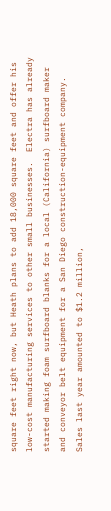square feet right now, but Heath plans to add 18,000 square feet and offer his low-cost manufacturing services to other small businesses.  Electra has already started making foam surfboard blanks for a local (California) surfboard maker and conveyor belt equipment for a San Diego construction-equipment company. Sales last year amounted to $1.2 million,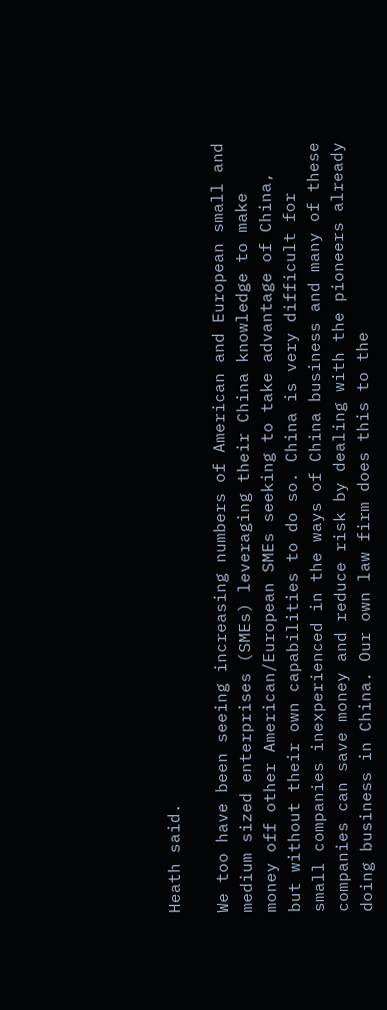Heath said.

We too have been seeing increasing numbers of American and European small and medium sized enterprises (SMEs) leveraging their China knowledge to make money off other American/European SMEs seeking to take advantage of China, but without their own capabilities to do so. China is very difficult for small companies inexperienced in the ways of China business and many of these companies can save money and reduce risk by dealing with the pioneers already doing business in China. Our own law firm does this to the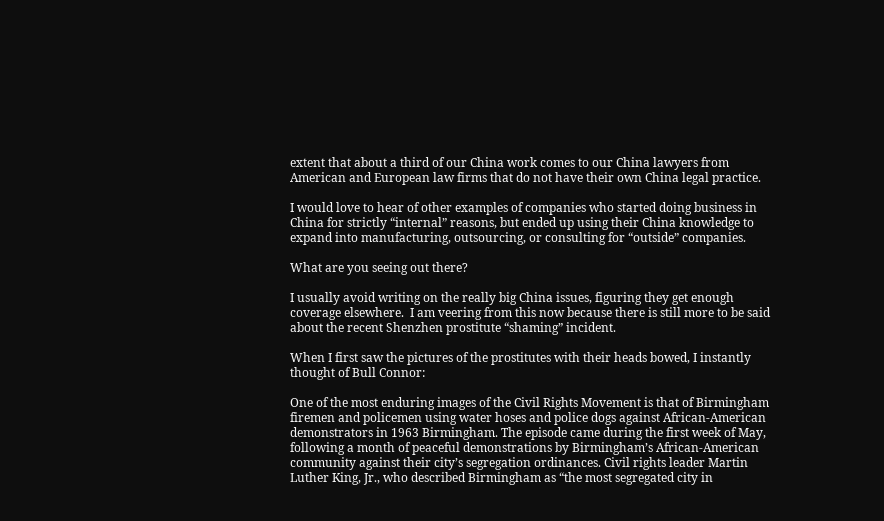extent that about a third of our China work comes to our China lawyers from American and European law firms that do not have their own China legal practice.

I would love to hear of other examples of companies who started doing business in China for strictly “internal” reasons, but ended up using their China knowledge to expand into manufacturing, outsourcing, or consulting for “outside” companies.

What are you seeing out there?

I usually avoid writing on the really big China issues, figuring they get enough coverage elsewhere.  I am veering from this now because there is still more to be said about the recent Shenzhen prostitute “shaming” incident.

When I first saw the pictures of the prostitutes with their heads bowed, I instantly thought of Bull Connor:

One of the most enduring images of the Civil Rights Movement is that of Birmingham firemen and policemen using water hoses and police dogs against African-American demonstrators in 1963 Birmingham. The episode came during the first week of May, following a month of peaceful demonstrations by Birmingham’s African-American community against their city’s segregation ordinances. Civil rights leader Martin Luther King, Jr., who described Birmingham as “the most segregated city in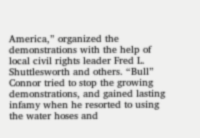America,” organized the demonstrations with the help of local civil rights leader Fred L. Shuttlesworth and others. “Bull” Connor tried to stop the growing demonstrations, and gained lasting infamy when he resorted to using the water hoses and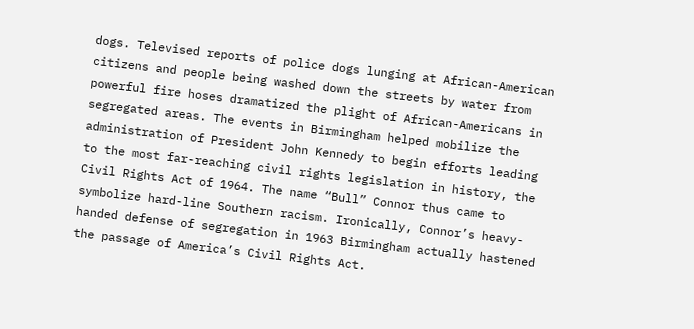dogs. Televised reports of police dogs lunging at African-American citizens and people being washed down the streets by water from powerful fire hoses dramatized the plight of African-Americans in segregated areas. The events in Birmingham helped mobilize the administration of President John Kennedy to begin efforts leading to the most far-reaching civil rights legislation in history, the Civil Rights Act of 1964. The name “Bull” Connor thus came to symbolize hard-line Southern racism. Ironically, Connor’s heavy-handed defense of segregation in 1963 Birmingham actually hastened the passage of America’s Civil Rights Act.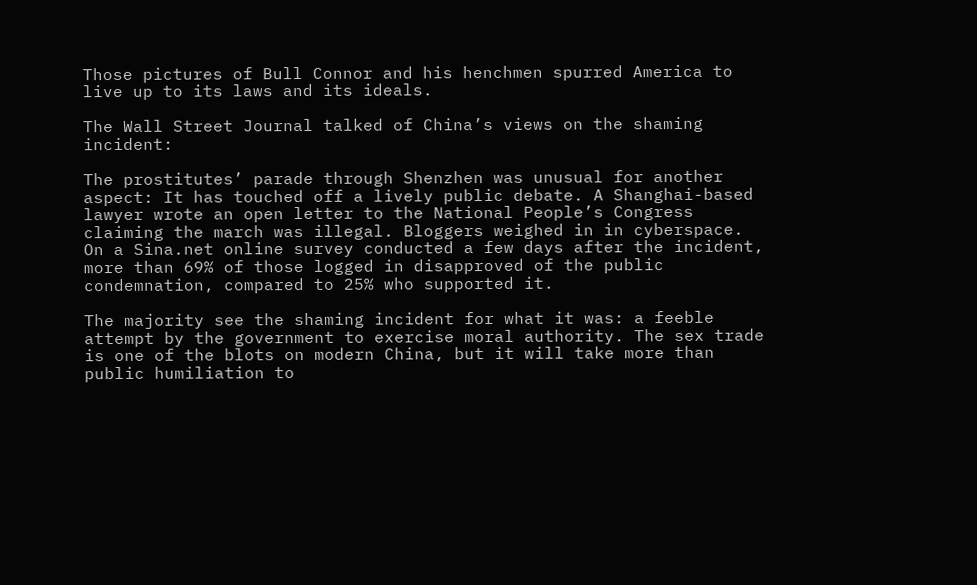Those pictures of Bull Connor and his henchmen spurred America to live up to its laws and its ideals.

The Wall Street Journal talked of China’s views on the shaming incident:

The prostitutes’ parade through Shenzhen was unusual for another aspect: It has touched off a lively public debate. A Shanghai-based lawyer wrote an open letter to the National People’s Congress claiming the march was illegal. Bloggers weighed in in cyberspace. On a Sina.net online survey conducted a few days after the incident, more than 69% of those logged in disapproved of the public condemnation, compared to 25% who supported it.

The majority see the shaming incident for what it was: a feeble attempt by the government to exercise moral authority. The sex trade is one of the blots on modern China, but it will take more than public humiliation to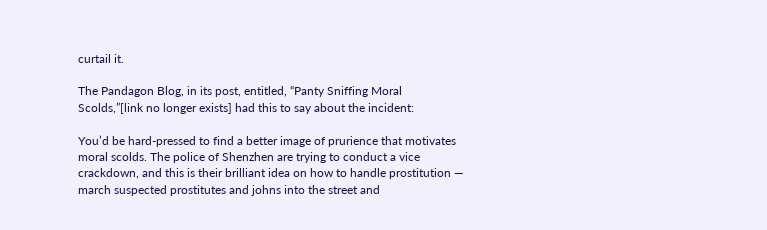curtail it.

The Pandagon Blog, in its post, entitled, “Panty Sniffing Moral Scolds,”[link no longer exists] had this to say about the incident:

You’d be hard-pressed to find a better image of prurience that motivates moral scolds. The police of Shenzhen are trying to conduct a vice crackdown, and this is their brilliant idea on how to handle prostitution — march suspected prostitutes and johns into the street and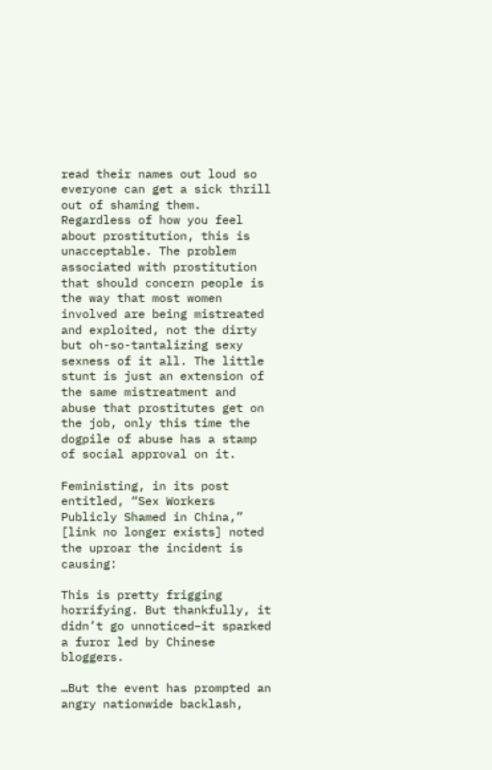read their names out loud so everyone can get a sick thrill out of shaming them. Regardless of how you feel about prostitution, this is unacceptable. The problem associated with prostitution that should concern people is the way that most women involved are being mistreated and exploited, not the dirty but oh-so-tantalizing sexy sexness of it all. The little stunt is just an extension of the same mistreatment and abuse that prostitutes get on the job, only this time the dogpile of abuse has a stamp of social approval on it.

Feministing, in its post entitled, “Sex Workers Publicly Shamed in China,” [link no longer exists] noted the uproar the incident is causing:

This is pretty frigging horrifying. But thankfully, it didn’t go unnoticed–it sparked a furor led by Chinese bloggers.

…But the event has prompted an angry nationwide backlash,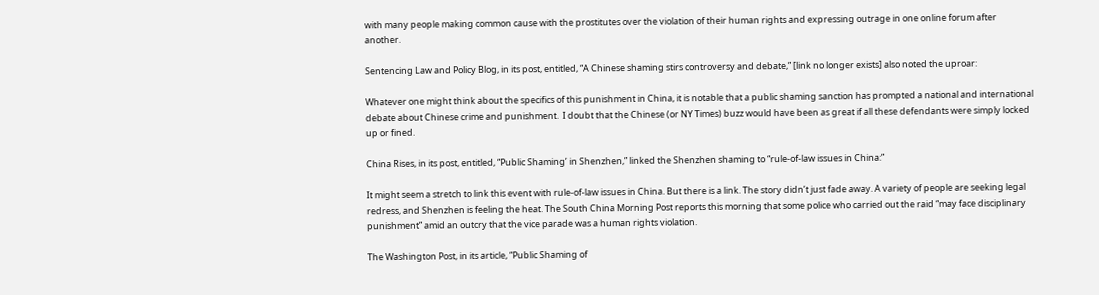with many people making common cause with the prostitutes over the violation of their human rights and expressing outrage in one online forum after another.

Sentencing Law and Policy Blog, in its post, entitled, “A Chinese shaming stirs controversy and debate,” [link no longer exists] also noted the uproar:

Whatever one might think about the specifics of this punishment in China, it is notable that a public shaming sanction has prompted a national and international debate about Chinese crime and punishment.  I doubt that the Chinese (or NY Times) buzz would have been as great if all these defendants were simply locked up or fined.

China Rises, in its post, entitled, “Public Shaming’ in Shenzhen,” linked the Shenzhen shaming to “rule-of-law issues in China:”

It might seem a stretch to link this event with rule-of-law issues in China. But there is a link. The story didn’t just fade away. A variety of people are seeking legal redress, and Shenzhen is feeling the heat. The South China Morning Post reports this morning that some police who carried out the raid “may face disciplinary punishment” amid an outcry that the vice parade was a human rights violation.

The Washington Post, in its article, “Public Shaming of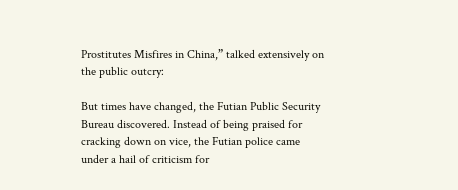Prostitutes Misfires in China,” talked extensively on the public outcry:

But times have changed, the Futian Public Security Bureau discovered. Instead of being praised for cracking down on vice, the Futian police came under a hail of criticism for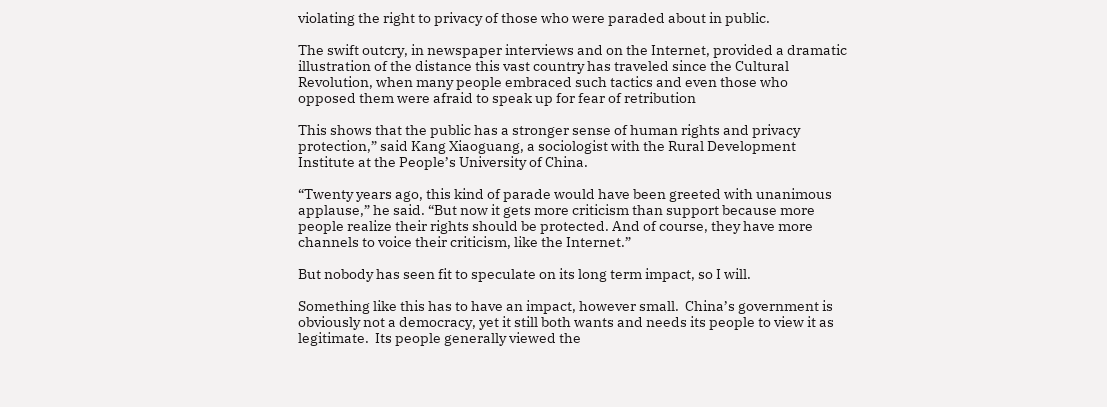violating the right to privacy of those who were paraded about in public.

The swift outcry, in newspaper interviews and on the Internet, provided a dramatic illustration of the distance this vast country has traveled since the Cultural Revolution, when many people embraced such tactics and even those who opposed them were afraid to speak up for fear of retribution

This shows that the public has a stronger sense of human rights and privacy protection,” said Kang Xiaoguang, a sociologist with the Rural Development Institute at the People’s University of China.

“Twenty years ago, this kind of parade would have been greeted with unanimous applause,” he said. “But now it gets more criticism than support because more people realize their rights should be protected. And of course, they have more channels to voice their criticism, like the Internet.”

But nobody has seen fit to speculate on its long term impact, so I will.

Something like this has to have an impact, however small.  China’s government is obviously not a democracy, yet it still both wants and needs its people to view it as legitimate.  Its people generally viewed the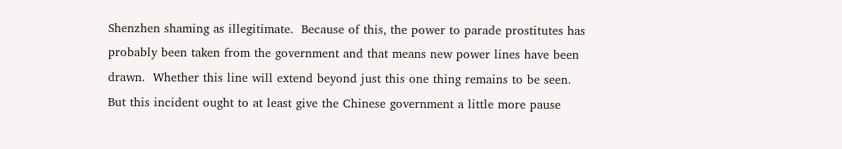Shenzhen shaming as illegitimate.  Because of this, the power to parade prostitutes has probably been taken from the government and that means new power lines have been drawn.  Whether this line will extend beyond just this one thing remains to be seen.  But this incident ought to at least give the Chinese government a little more pause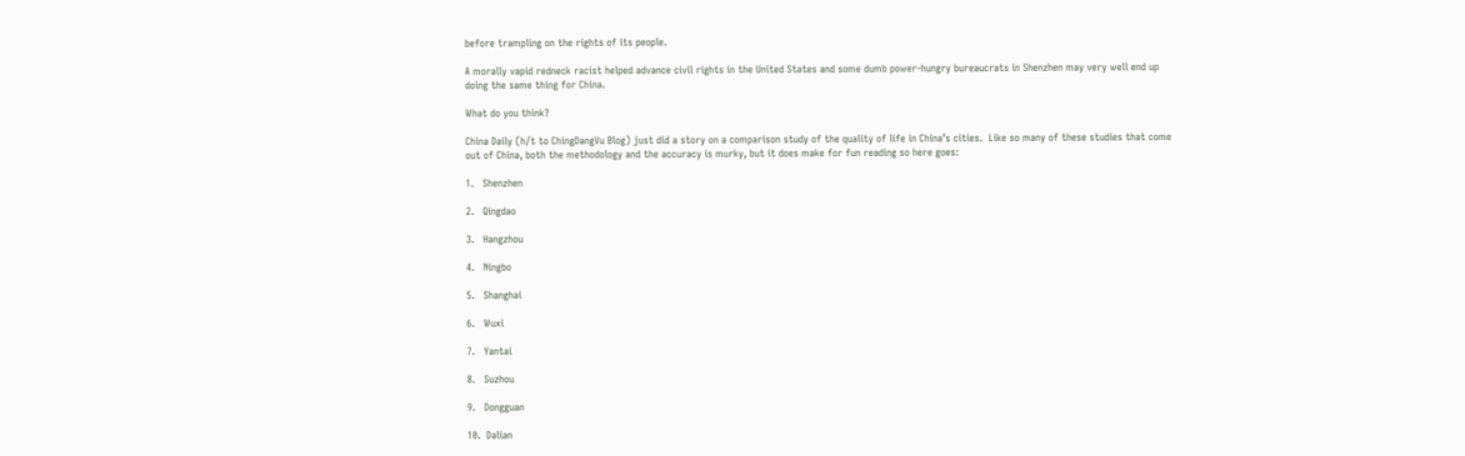before trampling on the rights of its people.

A morally vapid redneck racist helped advance civil rights in the United States and some dumb power-hungry bureaucrats in Shenzhen may very well end up doing the same thing for China.

What do you think?

China Daily (h/t to ChingDangVu Blog) just did a story on a comparison study of the quality of life in China’s cities.  Like so many of these studies that come out of China, both the methodology and the accuracy is murky, but it does make for fun reading so here goes:

1.   Shenzhen

2.   Qingdao

3.   Hangzhou

4.   Ningbo

5.   Shanghai

6.   Wuxi

7.   Yantai

8.   Suzhou

9.   Dongguan

10.  Dalian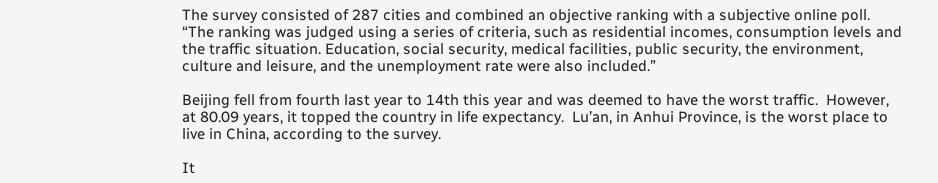The survey consisted of 287 cities and combined an objective ranking with a subjective online poll.  “The ranking was judged using a series of criteria, such as residential incomes, consumption levels and the traffic situation. Education, social security, medical facilities, public security, the environment, culture and leisure, and the unemployment rate were also included.”

Beijing fell from fourth last year to 14th this year and was deemed to have the worst traffic.  However, at 80.09 years, it topped the country in life expectancy.  Lu’an, in Anhui Province, is the worst place to live in China, according to the survey.

It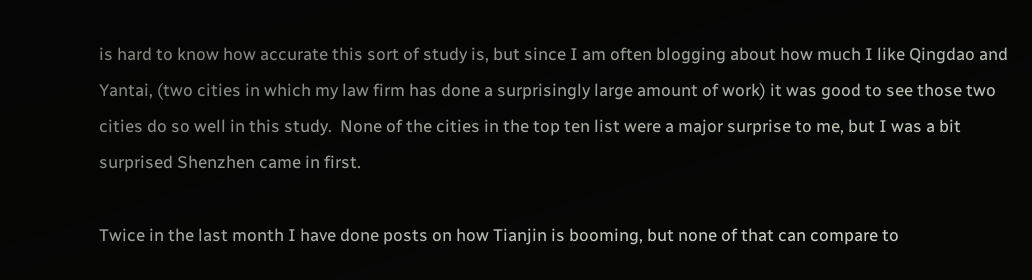is hard to know how accurate this sort of study is, but since I am often blogging about how much I like Qingdao and Yantai, (two cities in which my law firm has done a surprisingly large amount of work) it was good to see those two cities do so well in this study.  None of the cities in the top ten list were a major surprise to me, but I was a bit surprised Shenzhen came in first.

Twice in the last month I have done posts on how Tianjin is booming, but none of that can compare to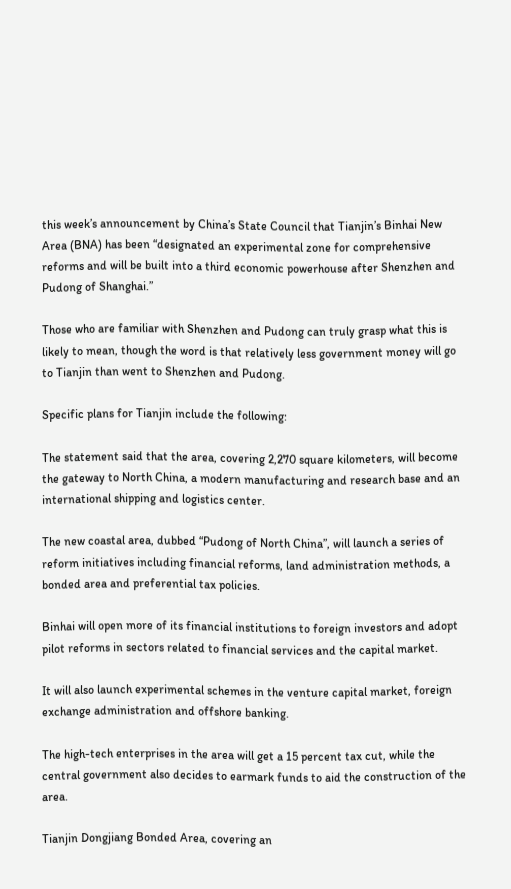this week’s announcement by China’s State Council that Tianjin’s Binhai New Area (BNA) has been “designated an experimental zone for comprehensive reforms and will be built into a third economic powerhouse after Shenzhen and Pudong of Shanghai.”

Those who are familiar with Shenzhen and Pudong can truly grasp what this is likely to mean, though the word is that relatively less government money will go to Tianjin than went to Shenzhen and Pudong.

Specific plans for Tianjin include the following:

The statement said that the area, covering 2,270 square kilometers, will become the gateway to North China, a modern manufacturing and research base and an international shipping and logistics center.

The new coastal area, dubbed “Pudong of North China”, will launch a series of reform initiatives including financial reforms, land administration methods, a bonded area and preferential tax policies.

Binhai will open more of its financial institutions to foreign investors and adopt pilot reforms in sectors related to financial services and the capital market.

It will also launch experimental schemes in the venture capital market, foreign exchange administration and offshore banking.

The high-tech enterprises in the area will get a 15 percent tax cut, while the central government also decides to earmark funds to aid the construction of the area.

Tianjin Dongjiang Bonded Area, covering an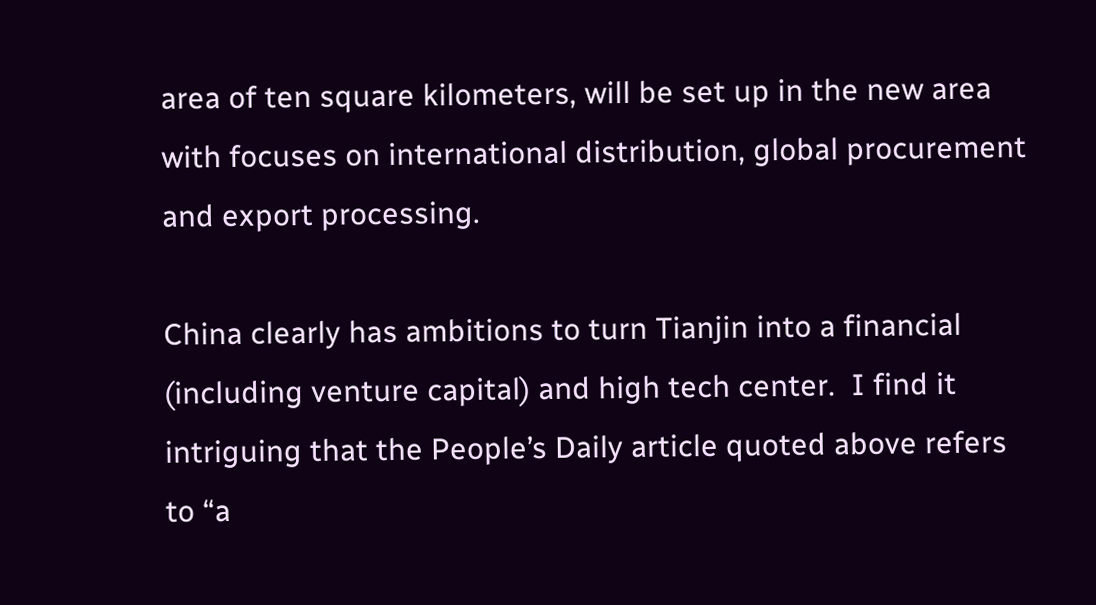area of ten square kilometers, will be set up in the new area with focuses on international distribution, global procurement and export processing.

China clearly has ambitions to turn Tianjin into a financial (including venture capital) and high tech center.  I find it intriguing that the People’s Daily article quoted above refers to “a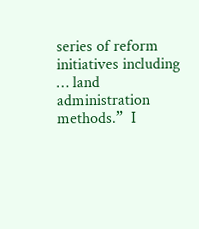series of reform initiatives including … land administration methods.”  I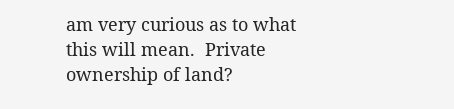am very curious as to what this will mean.  Private ownership of land?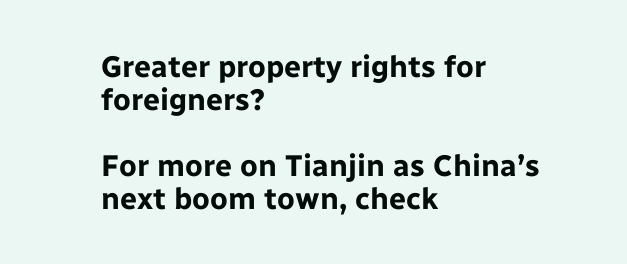Greater property rights for foreigners?

For more on Tianjin as China’s next boom town, check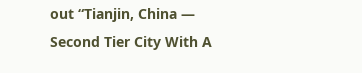out “Tianjin, China — Second Tier City With A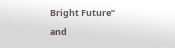Bright Future” and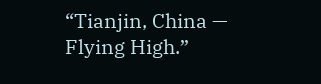“Tianjin, China — Flying High.”